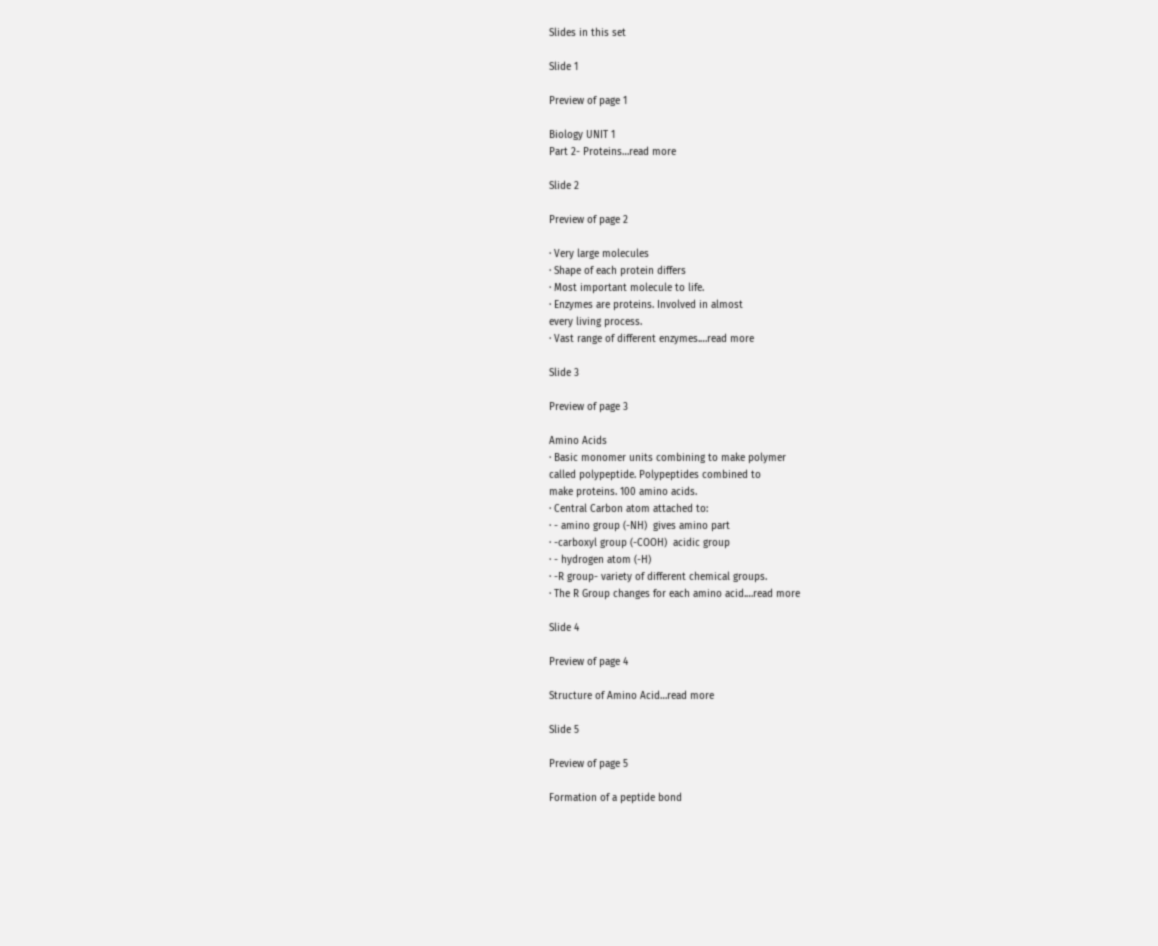Slides in this set

Slide 1

Preview of page 1

Biology UNIT 1
Part 2- Proteins…read more

Slide 2

Preview of page 2

· Very large molecules
· Shape of each protein differs
· Most important molecule to life.
· Enzymes are proteins. Involved in almost
every living process.
· Vast range of different enzymes.…read more

Slide 3

Preview of page 3

Amino Acids
· Basic monomer units combining to make polymer
called polypeptide. Polypeptides combined to
make proteins. 100 amino acids.
· Central Carbon atom attached to:
· - amino group (-NH)  gives amino part
· -carboxyl group (-COOH)  acidic group
· - hydrogen atom (-H)
· -R group- variety of different chemical groups.
· The R Group changes for each amino acid.…read more

Slide 4

Preview of page 4

Structure of Amino Acid…read more

Slide 5

Preview of page 5

Formation of a peptide bond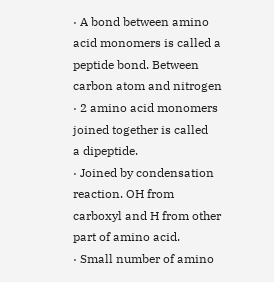· A bond between amino acid monomers is called a
peptide bond. Between carbon atom and nitrogen
· 2 amino acid monomers joined together is called
a dipeptide.
· Joined by condensation reaction. OH from
carboxyl and H from other part of amino acid.
· Small number of amino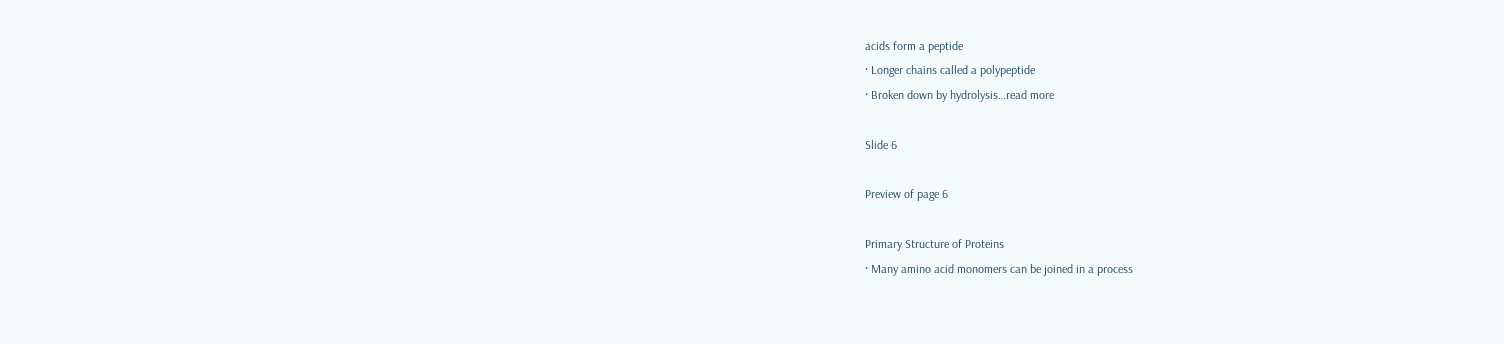acids form a peptide
· Longer chains called a polypeptide
· Broken down by hydrolysis…read more

Slide 6

Preview of page 6

Primary Structure of Proteins
· Many amino acid monomers can be joined in a process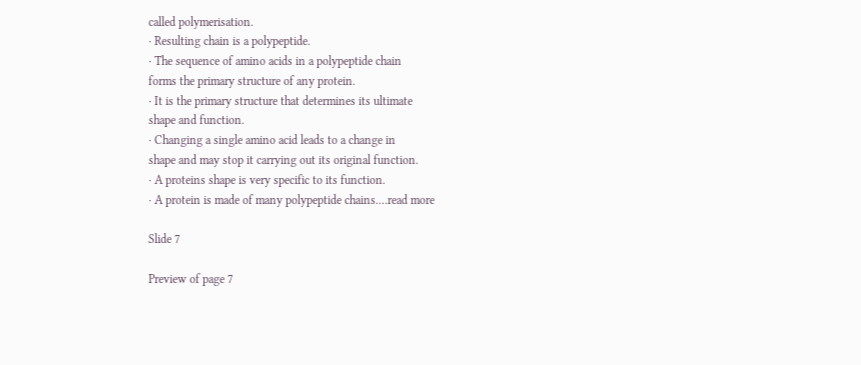called polymerisation.
· Resulting chain is a polypeptide.
· The sequence of amino acids in a polypeptide chain
forms the primary structure of any protein.
· It is the primary structure that determines its ultimate
shape and function.
· Changing a single amino acid leads to a change in
shape and may stop it carrying out its original function.
· A proteins shape is very specific to its function.
· A protein is made of many polypeptide chains.…read more

Slide 7

Preview of page 7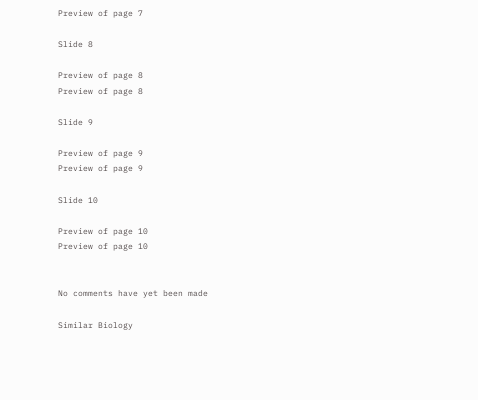Preview of page 7

Slide 8

Preview of page 8
Preview of page 8

Slide 9

Preview of page 9
Preview of page 9

Slide 10

Preview of page 10
Preview of page 10


No comments have yet been made

Similar Biology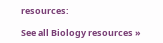resources:

See all Biology resources »